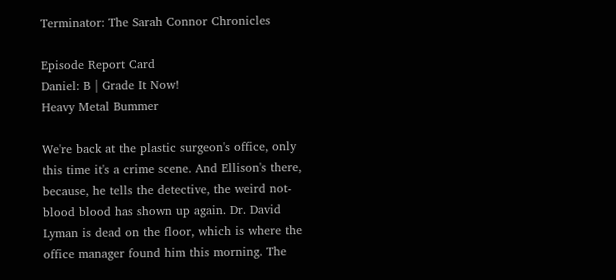Terminator: The Sarah Connor Chronicles

Episode Report Card
Daniel: B | Grade It Now!
Heavy Metal Bummer

We're back at the plastic surgeon's office, only this time it's a crime scene. And Ellison's there, because, he tells the detective, the weird not-blood blood has shown up again. Dr. David Lyman is dead on the floor, which is where the office manager found him this morning. The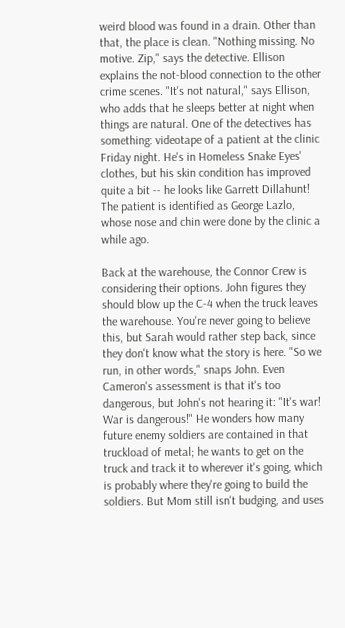weird blood was found in a drain. Other than that, the place is clean. "Nothing missing. No motive. Zip," says the detective. Ellison explains the not-blood connection to the other crime scenes. "It's not natural," says Ellison, who adds that he sleeps better at night when things are natural. One of the detectives has something: videotape of a patient at the clinic Friday night. He's in Homeless Snake Eyes' clothes, but his skin condition has improved quite a bit -- he looks like Garrett Dillahunt! The patient is identified as George Lazlo, whose nose and chin were done by the clinic a while ago.

Back at the warehouse, the Connor Crew is considering their options. John figures they should blow up the C-4 when the truck leaves the warehouse. You're never going to believe this, but Sarah would rather step back, since they don't know what the story is here. "So we run, in other words," snaps John. Even Cameron's assessment is that it's too dangerous, but John's not hearing it: "It's war! War is dangerous!" He wonders how many future enemy soldiers are contained in that truckload of metal; he wants to get on the truck and track it to wherever it's going, which is probably where they're going to build the soldiers. But Mom still isn't budging, and uses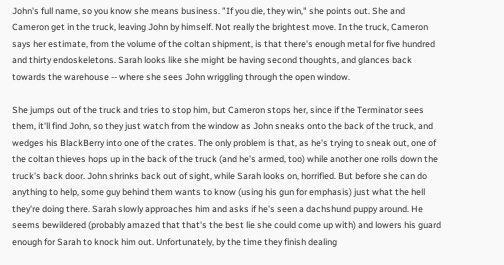John's full name, so you know she means business. "If you die, they win," she points out. She and Cameron get in the truck, leaving John by himself. Not really the brightest move. In the truck, Cameron says her estimate, from the volume of the coltan shipment, is that there's enough metal for five hundred and thirty endoskeletons. Sarah looks like she might be having second thoughts, and glances back towards the warehouse -- where she sees John wriggling through the open window.

She jumps out of the truck and tries to stop him, but Cameron stops her, since if the Terminator sees them, it'll find John, so they just watch from the window as John sneaks onto the back of the truck, and wedges his BlackBerry into one of the crates. The only problem is that, as he's trying to sneak out, one of the coltan thieves hops up in the back of the truck (and he's armed, too) while another one rolls down the truck's back door. John shrinks back out of sight, while Sarah looks on, horrified. But before she can do anything to help, some guy behind them wants to know (using his gun for emphasis) just what the hell they're doing there. Sarah slowly approaches him and asks if he's seen a dachshund puppy around. He seems bewildered (probably amazed that that's the best lie she could come up with) and lowers his guard enough for Sarah to knock him out. Unfortunately, by the time they finish dealing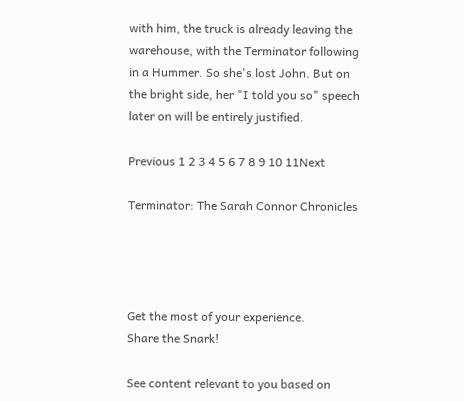with him, the truck is already leaving the warehouse, with the Terminator following in a Hummer. So she's lost John. But on the bright side, her "I told you so" speech later on will be entirely justified.

Previous 1 2 3 4 5 6 7 8 9 10 11Next

Terminator: The Sarah Connor Chronicles




Get the most of your experience.
Share the Snark!

See content relevant to you based on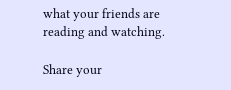what your friends are reading and watching.

Share your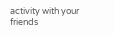activity with your friends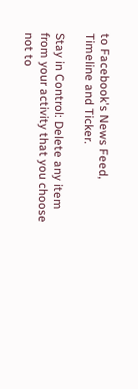to Facebook's News Feed, Timeline and Ticker.

Stay in Control: Delete any item from your activity that you choose not to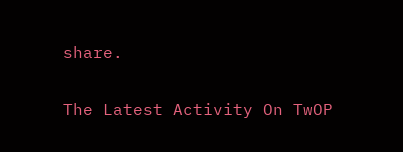share.

The Latest Activity On TwOP